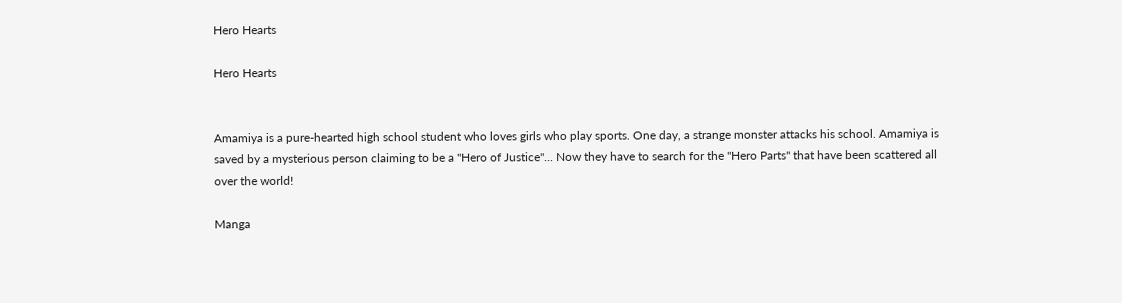Hero Hearts

Hero Hearts


Amamiya is a pure-hearted high school student who loves girls who play sports. One day, a strange monster attacks his school. Amamiya is saved by a mysterious person claiming to be a "Hero of Justice"... Now they have to search for the "Hero Parts" that have been scattered all over the world!

Manga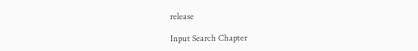release

Input Search Chapter